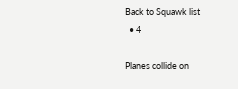Back to Squawk list
  • 4

Planes collide on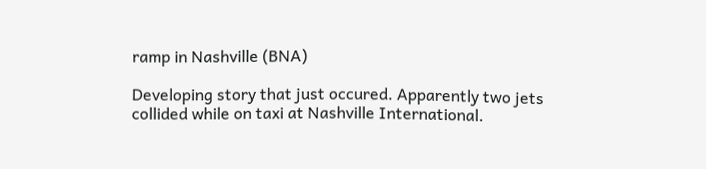ramp in Nashville (BNA)

Developing story that just occured. Apparently two jets collided while on taxi at Nashville International.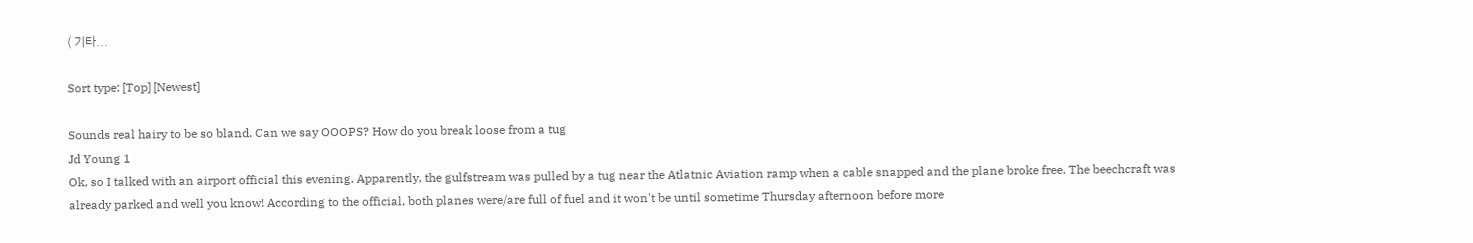( 기타...

Sort type: [Top] [Newest]

Sounds real hairy to be so bland. Can we say OOOPS? How do you break loose from a tug
Jd Young 1
Ok, so I talked with an airport official this evening. Apparently, the gulfstream was pulled by a tug near the Atlatnic Aviation ramp when a cable snapped and the plane broke free. The beechcraft was already parked and well you know! According to the official, both planes were/are full of fuel and it won't be until sometime Thursday afternoon before more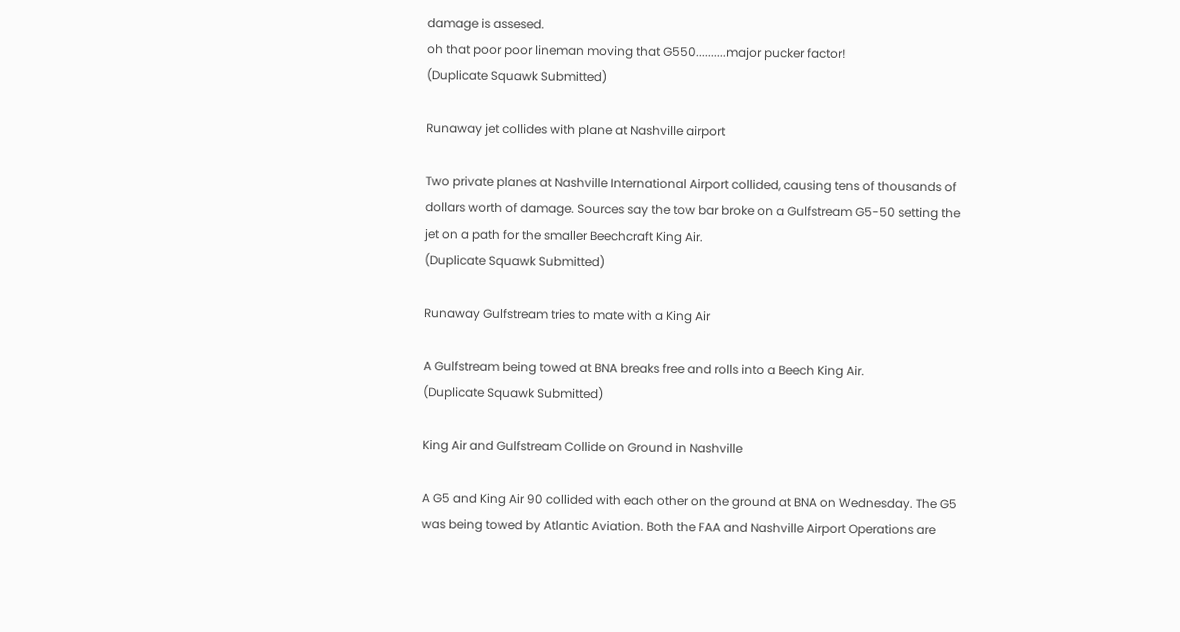damage is assesed.
oh that poor poor lineman moving that G550..........major pucker factor!
(Duplicate Squawk Submitted)

Runaway jet collides with plane at Nashville airport

Two private planes at Nashville International Airport collided, causing tens of thousands of dollars worth of damage. Sources say the tow bar broke on a Gulfstream G5-50 setting the jet on a path for the smaller Beechcraft King Air.
(Duplicate Squawk Submitted)

Runaway Gulfstream tries to mate with a King Air

A Gulfstream being towed at BNA breaks free and rolls into a Beech King Air.
(Duplicate Squawk Submitted)

King Air and Gulfstream Collide on Ground in Nashville

A G5 and King Air 90 collided with each other on the ground at BNA on Wednesday. The G5 was being towed by Atlantic Aviation. Both the FAA and Nashville Airport Operations are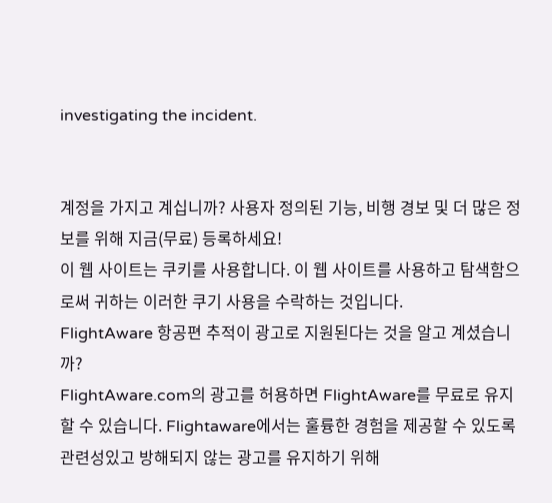investigating the incident.


계정을 가지고 계십니까? 사용자 정의된 기능, 비행 경보 및 더 많은 정보를 위해 지금(무료) 등록하세요!
이 웹 사이트는 쿠키를 사용합니다. 이 웹 사이트를 사용하고 탐색함으로써 귀하는 이러한 쿠기 사용을 수락하는 것입니다.
FlightAware 항공편 추적이 광고로 지원된다는 것을 알고 계셨습니까?
FlightAware.com의 광고를 허용하면 FlightAware를 무료로 유지할 수 있습니다. Flightaware에서는 훌륭한 경험을 제공할 수 있도록 관련성있고 방해되지 않는 광고를 유지하기 위해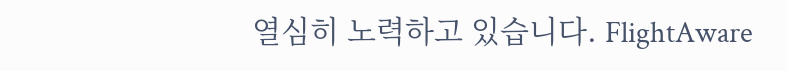열심히 노력하고 있습니다. FlightAware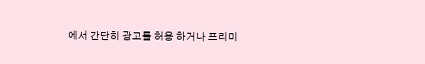에서 간단히 광고를 허용 하거나 프리미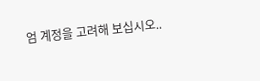엄 계정을 고려해 보십시오..